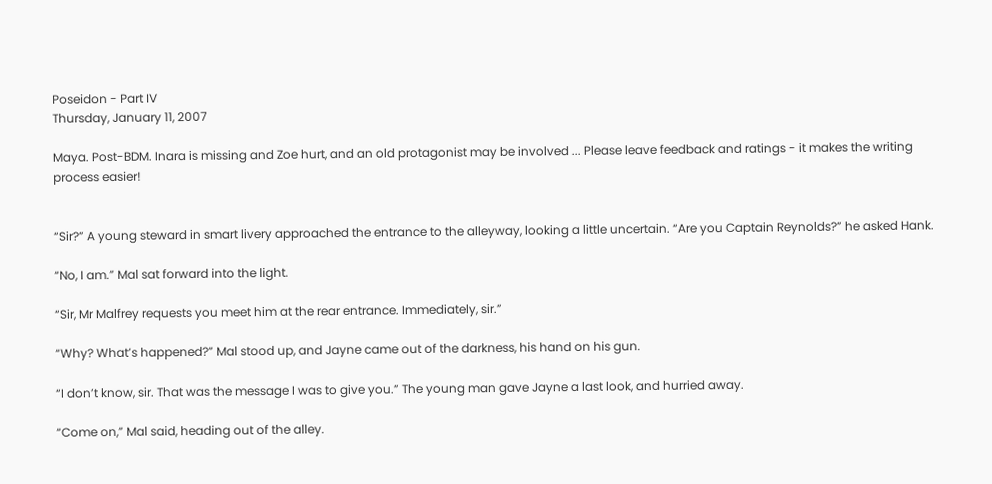Poseidon - Part IV
Thursday, January 11, 2007

Maya. Post-BDM. Inara is missing and Zoe hurt, and an old protagonist may be involved ... Please leave feedback and ratings - it makes the writing process easier!


“Sir?” A young steward in smart livery approached the entrance to the alleyway, looking a little uncertain. “Are you Captain Reynolds?” he asked Hank.

“No, I am.” Mal sat forward into the light.

“Sir, Mr Malfrey requests you meet him at the rear entrance. Immediately, sir.”

“Why? What’s happened?” Mal stood up, and Jayne came out of the darkness, his hand on his gun.

“I don’t know, sir. That was the message I was to give you.” The young man gave Jayne a last look, and hurried away.

“Come on,” Mal said, heading out of the alley.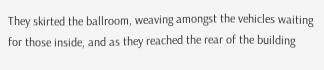They skirted the ballroom, weaving amongst the vehicles waiting for those inside, and as they reached the rear of the building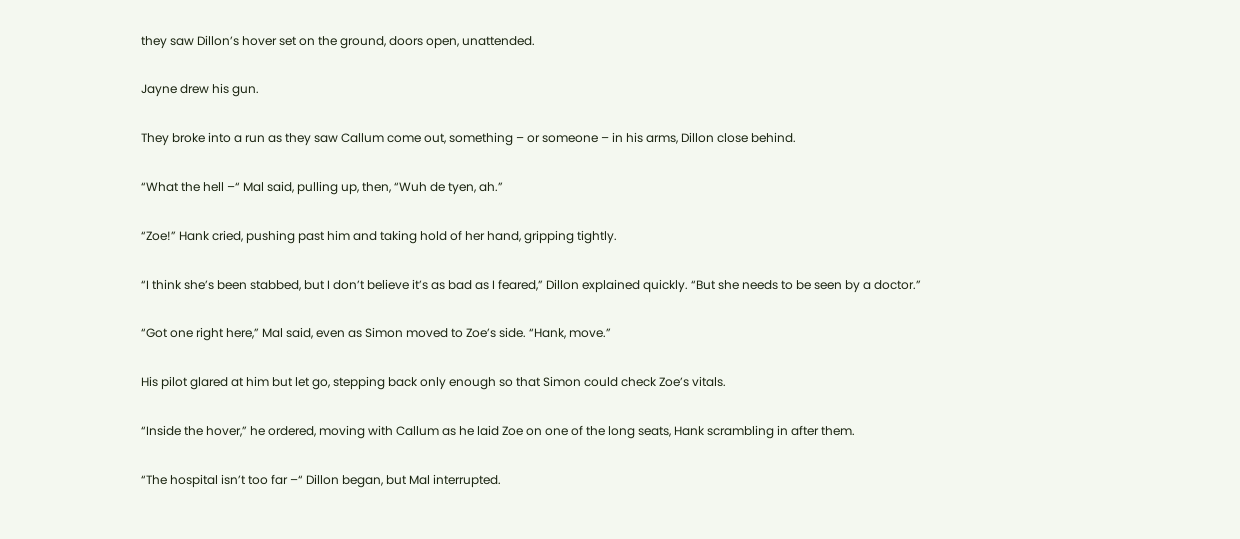they saw Dillon’s hover set on the ground, doors open, unattended.

Jayne drew his gun.

They broke into a run as they saw Callum come out, something – or someone – in his arms, Dillon close behind.

“What the hell –“ Mal said, pulling up, then, “Wuh de tyen, ah.”

“Zoe!” Hank cried, pushing past him and taking hold of her hand, gripping tightly.

“I think she’s been stabbed, but I don’t believe it’s as bad as I feared,” Dillon explained quickly. “But she needs to be seen by a doctor.”

“Got one right here,” Mal said, even as Simon moved to Zoe’s side. “Hank, move.”

His pilot glared at him but let go, stepping back only enough so that Simon could check Zoe’s vitals.

“Inside the hover,” he ordered, moving with Callum as he laid Zoe on one of the long seats, Hank scrambling in after them.

“The hospital isn’t too far –“ Dillon began, but Mal interrupted.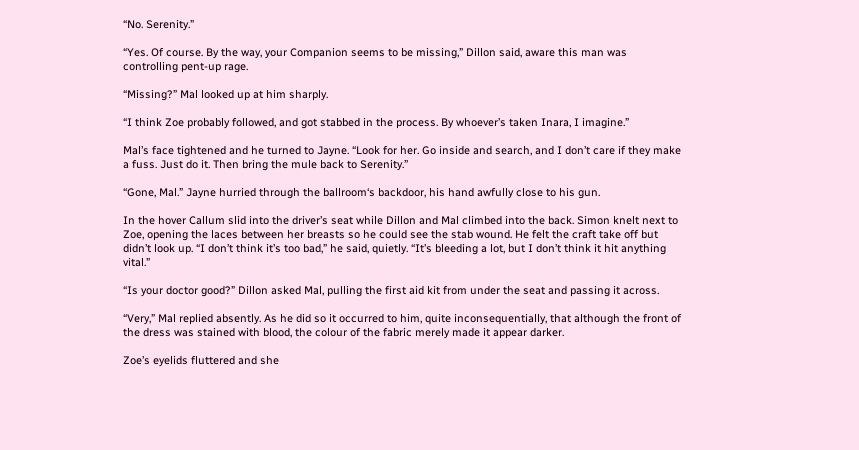“No. Serenity.”

“Yes. Of course. By the way, your Companion seems to be missing,” Dillon said, aware this man was controlling pent-up rage.

“Missing?” Mal looked up at him sharply.

“I think Zoe probably followed, and got stabbed in the process. By whoever’s taken Inara, I imagine.”

Mal’s face tightened and he turned to Jayne. “Look for her. Go inside and search, and I don’t care if they make a fuss. Just do it. Then bring the mule back to Serenity.”

“Gone, Mal.” Jayne hurried through the ballroom‘s backdoor, his hand awfully close to his gun.

In the hover Callum slid into the driver’s seat while Dillon and Mal climbed into the back. Simon knelt next to Zoe, opening the laces between her breasts so he could see the stab wound. He felt the craft take off but didn’t look up. “I don’t think it’s too bad,” he said, quietly. “It’s bleeding a lot, but I don’t think it hit anything vital.”

“Is your doctor good?” Dillon asked Mal, pulling the first aid kit from under the seat and passing it across.

“Very,” Mal replied absently. As he did so it occurred to him, quite inconsequentially, that although the front of the dress was stained with blood, the colour of the fabric merely made it appear darker.

Zoe’s eyelids fluttered and she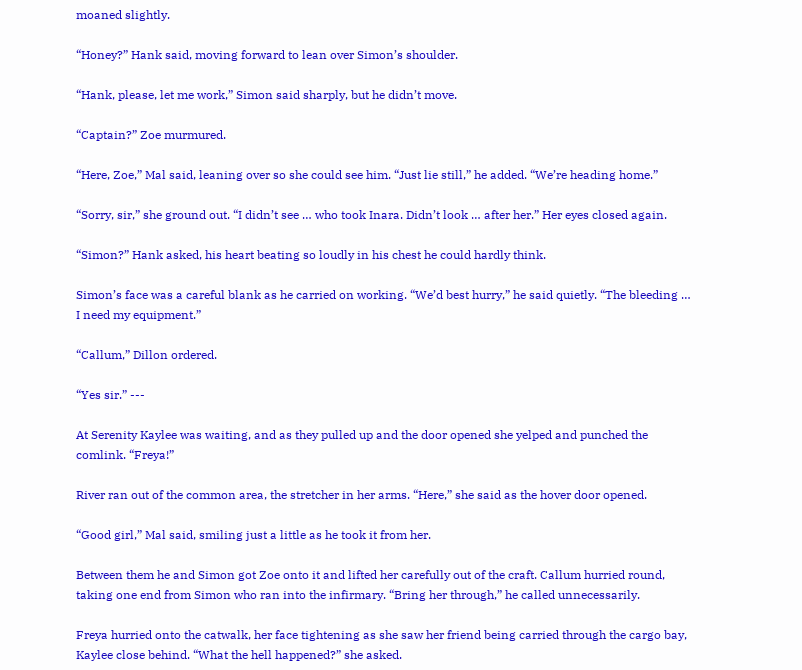moaned slightly.

“Honey?” Hank said, moving forward to lean over Simon’s shoulder.

“Hank, please, let me work,” Simon said sharply, but he didn’t move.

“Captain?” Zoe murmured.

“Here, Zoe,” Mal said, leaning over so she could see him. “Just lie still,” he added. “We’re heading home.”

“Sorry, sir,” she ground out. “I didn’t see … who took Inara. Didn’t look … after her.” Her eyes closed again.

“Simon?” Hank asked, his heart beating so loudly in his chest he could hardly think.

Simon’s face was a careful blank as he carried on working. “We’d best hurry,” he said quietly. “The bleeding … I need my equipment.”

“Callum,” Dillon ordered.

“Yes sir.” ---

At Serenity Kaylee was waiting, and as they pulled up and the door opened she yelped and punched the comlink. “Freya!”

River ran out of the common area, the stretcher in her arms. “Here,” she said as the hover door opened.

“Good girl,” Mal said, smiling just a little as he took it from her.

Between them he and Simon got Zoe onto it and lifted her carefully out of the craft. Callum hurried round, taking one end from Simon who ran into the infirmary. “Bring her through,” he called unnecessarily.

Freya hurried onto the catwalk, her face tightening as she saw her friend being carried through the cargo bay, Kaylee close behind. “What the hell happened?” she asked.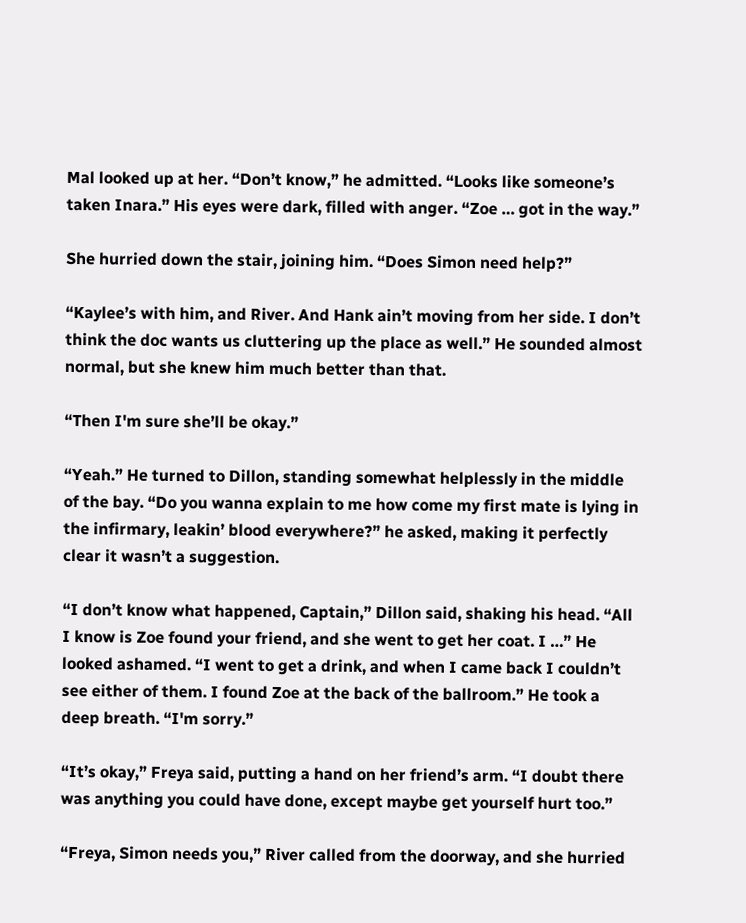Mal looked up at her. “Don’t know,” he admitted. “Looks like someone’s taken Inara.” His eyes were dark, filled with anger. “Zoe … got in the way.”

She hurried down the stair, joining him. “Does Simon need help?”

“Kaylee’s with him, and River. And Hank ain’t moving from her side. I don’t think the doc wants us cluttering up the place as well.” He sounded almost normal, but she knew him much better than that.

“Then I'm sure she’ll be okay.”

“Yeah.” He turned to Dillon, standing somewhat helplessly in the middle of the bay. “Do you wanna explain to me how come my first mate is lying in the infirmary, leakin’ blood everywhere?” he asked, making it perfectly clear it wasn’t a suggestion.

“I don’t know what happened, Captain,” Dillon said, shaking his head. “All I know is Zoe found your friend, and she went to get her coat. I …” He looked ashamed. “I went to get a drink, and when I came back I couldn’t see either of them. I found Zoe at the back of the ballroom.” He took a deep breath. “I'm sorry.”

“It’s okay,” Freya said, putting a hand on her friend’s arm. “I doubt there was anything you could have done, except maybe get yourself hurt too.”

“Freya, Simon needs you,” River called from the doorway, and she hurried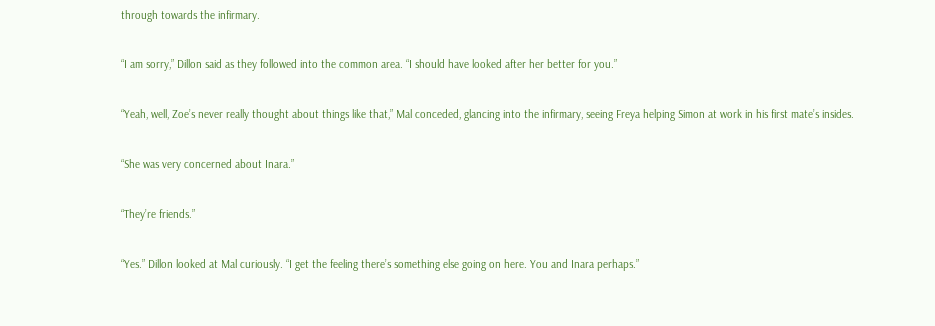through towards the infirmary.

“I am sorry,” Dillon said as they followed into the common area. “I should have looked after her better for you.”

“Yeah, well, Zoe’s never really thought about things like that,” Mal conceded, glancing into the infirmary, seeing Freya helping Simon at work in his first mate’s insides.

“She was very concerned about Inara.”

“They’re friends.”

“Yes.” Dillon looked at Mal curiously. “I get the feeling there’s something else going on here. You and Inara perhaps.”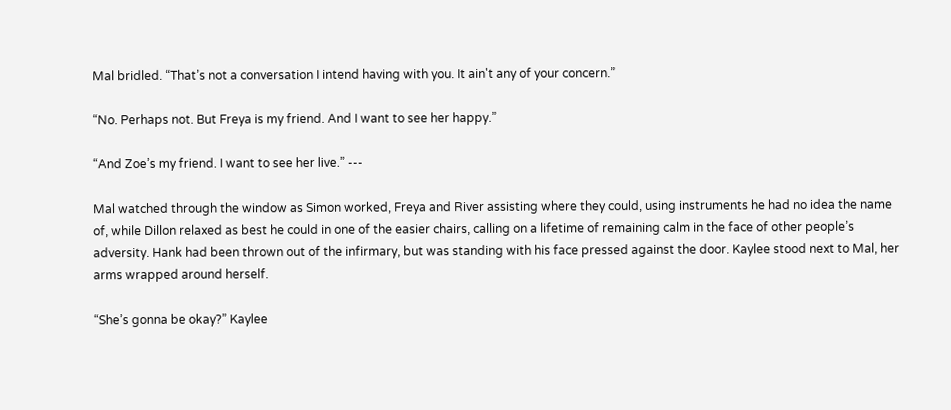Mal bridled. “That’s not a conversation I intend having with you. It ain't any of your concern.”

“No. Perhaps not. But Freya is my friend. And I want to see her happy.”

“And Zoe’s my friend. I want to see her live.” ---

Mal watched through the window as Simon worked, Freya and River assisting where they could, using instruments he had no idea the name of, while Dillon relaxed as best he could in one of the easier chairs, calling on a lifetime of remaining calm in the face of other people’s adversity. Hank had been thrown out of the infirmary, but was standing with his face pressed against the door. Kaylee stood next to Mal, her arms wrapped around herself.

“She’s gonna be okay?” Kaylee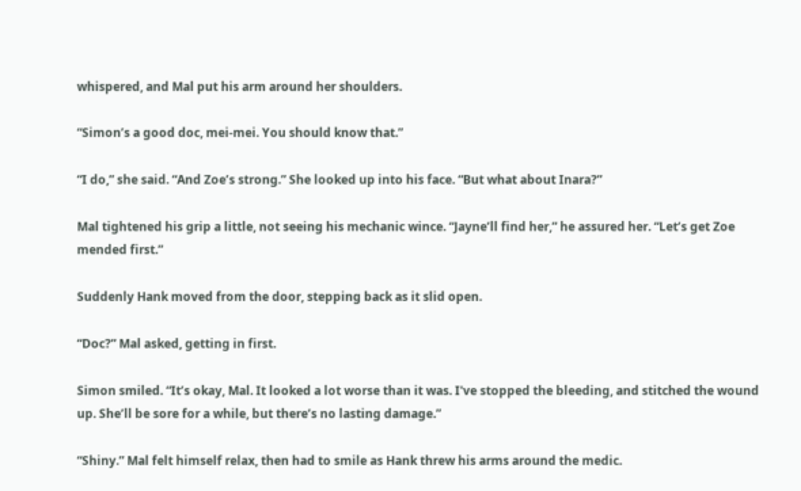whispered, and Mal put his arm around her shoulders.

“Simon’s a good doc, mei-mei. You should know that.”

“I do,” she said. “And Zoe’s strong.” She looked up into his face. “But what about Inara?”

Mal tightened his grip a little, not seeing his mechanic wince. “Jayne’ll find her,” he assured her. “Let’s get Zoe mended first.”

Suddenly Hank moved from the door, stepping back as it slid open.

“Doc?” Mal asked, getting in first.

Simon smiled. “It’s okay, Mal. It looked a lot worse than it was. I've stopped the bleeding, and stitched the wound up. She’ll be sore for a while, but there’s no lasting damage.”

“Shiny.” Mal felt himself relax, then had to smile as Hank threw his arms around the medic.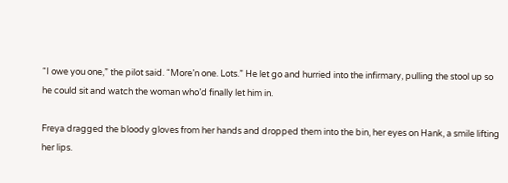“I owe you one,” the pilot said. “More’n one. Lots.” He let go and hurried into the infirmary, pulling the stool up so he could sit and watch the woman who’d finally let him in.

Freya dragged the bloody gloves from her hands and dropped them into the bin, her eyes on Hank, a smile lifting her lips.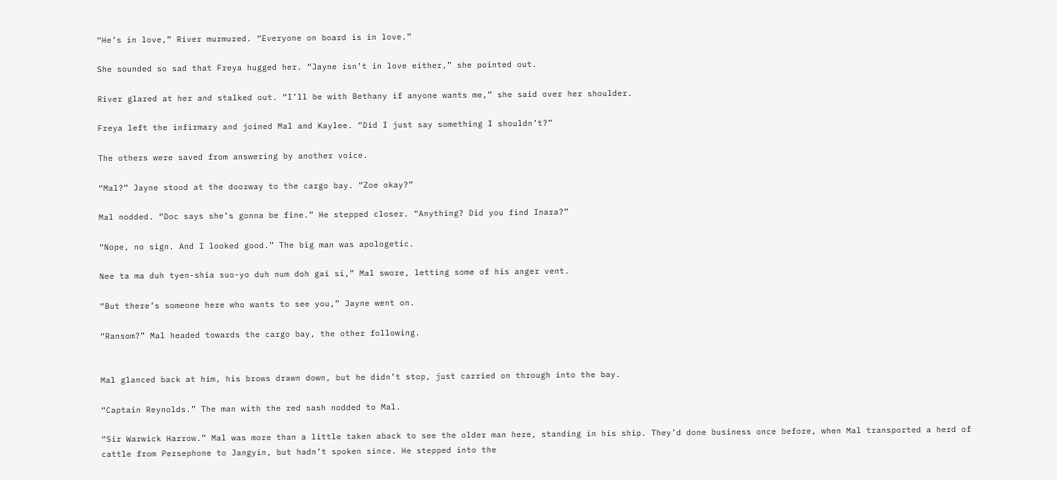“He’s in love,” River murmured. “Everyone on board is in love.”

She sounded so sad that Freya hugged her. “Jayne isn’t in love either,” she pointed out.

River glared at her and stalked out. “I’ll be with Bethany if anyone wants me,” she said over her shoulder.

Freya left the infirmary and joined Mal and Kaylee. “Did I just say something I shouldn’t?”

The others were saved from answering by another voice.

“Mal?” Jayne stood at the doorway to the cargo bay. “Zoe okay?”

Mal nodded. “Doc says she’s gonna be fine.” He stepped closer. “Anything? Did you find Inara?”

“Nope, no sign. And I looked good.” The big man was apologetic.

Nee ta ma duh tyen-shia suo-yo duh num doh gai si,” Mal swore, letting some of his anger vent.

“But there’s someone here who wants to see you,” Jayne went on.

“Ransom?” Mal headed towards the cargo bay, the other following.


Mal glanced back at him, his brows drawn down, but he didn’t stop, just carried on through into the bay.

“Captain Reynolds.” The man with the red sash nodded to Mal.

“Sir Warwick Harrow.” Mal was more than a little taken aback to see the older man here, standing in his ship. They’d done business once before, when Mal transported a herd of cattle from Persephone to Jangyin, but hadn’t spoken since. He stepped into the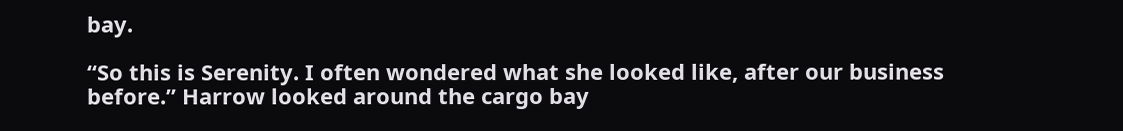bay.

“So this is Serenity. I often wondered what she looked like, after our business before.” Harrow looked around the cargo bay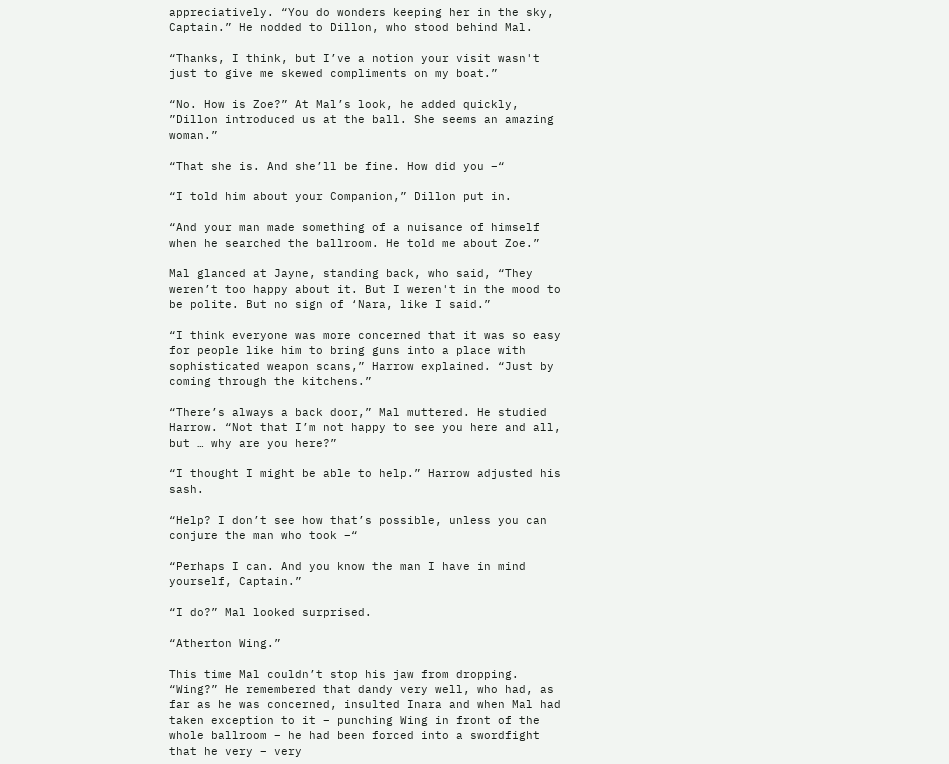appreciatively. “You do wonders keeping her in the sky, Captain.” He nodded to Dillon, who stood behind Mal.

“Thanks, I think, but I’ve a notion your visit wasn't just to give me skewed compliments on my boat.”

“No. How is Zoe?” At Mal’s look, he added quickly, ”Dillon introduced us at the ball. She seems an amazing woman.”

“That she is. And she’ll be fine. How did you –“

“I told him about your Companion,” Dillon put in.

“And your man made something of a nuisance of himself when he searched the ballroom. He told me about Zoe.”

Mal glanced at Jayne, standing back, who said, “They weren’t too happy about it. But I weren't in the mood to be polite. But no sign of ‘Nara, like I said.”

“I think everyone was more concerned that it was so easy for people like him to bring guns into a place with sophisticated weapon scans,” Harrow explained. “Just by coming through the kitchens.”

“There’s always a back door,” Mal muttered. He studied Harrow. “Not that I’m not happy to see you here and all, but … why are you here?”

“I thought I might be able to help.” Harrow adjusted his sash.

“Help? I don’t see how that’s possible, unless you can conjure the man who took –“

“Perhaps I can. And you know the man I have in mind yourself, Captain.”

“I do?” Mal looked surprised.

“Atherton Wing.”

This time Mal couldn’t stop his jaw from dropping. “Wing?” He remembered that dandy very well, who had, as far as he was concerned, insulted Inara and when Mal had taken exception to it – punching Wing in front of the whole ballroom – he had been forced into a swordfight that he very – very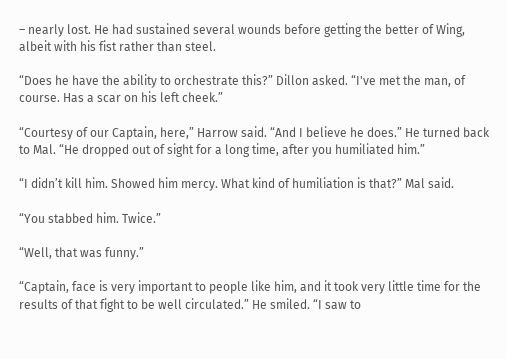– nearly lost. He had sustained several wounds before getting the better of Wing, albeit with his fist rather than steel.

“Does he have the ability to orchestrate this?” Dillon asked. “I've met the man, of course. Has a scar on his left cheek.”

“Courtesy of our Captain, here,” Harrow said. “And I believe he does.” He turned back to Mal. “He dropped out of sight for a long time, after you humiliated him.”

“I didn’t kill him. Showed him mercy. What kind of humiliation is that?” Mal said.

“You stabbed him. Twice.”

“Well, that was funny.”

“Captain, face is very important to people like him, and it took very little time for the results of that fight to be well circulated.” He smiled. “I saw to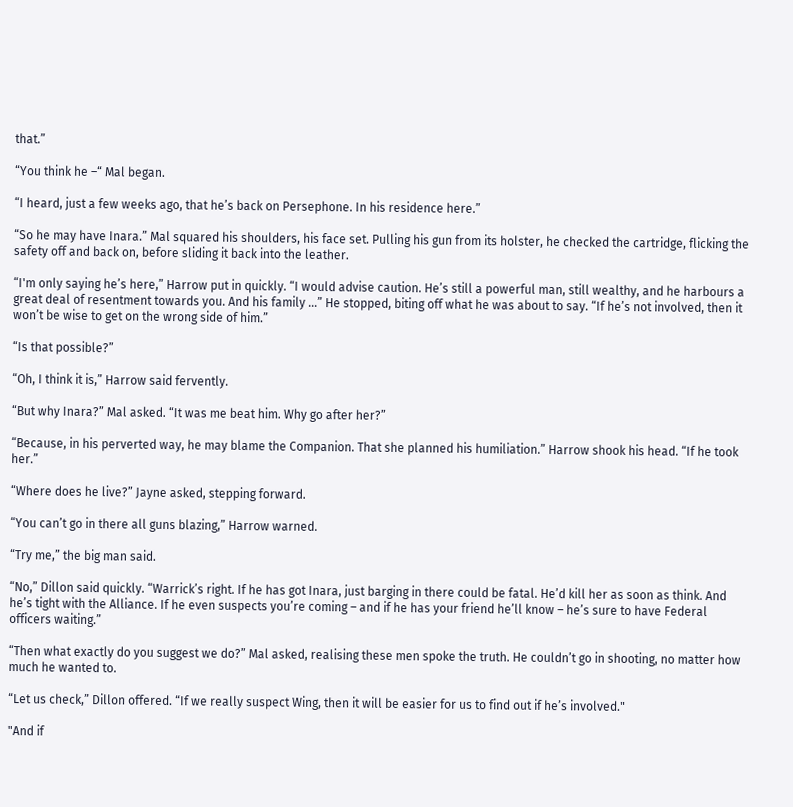that.”

“You think he –“ Mal began.

“I heard, just a few weeks ago, that he’s back on Persephone. In his residence here.”

“So he may have Inara.” Mal squared his shoulders, his face set. Pulling his gun from its holster, he checked the cartridge, flicking the safety off and back on, before sliding it back into the leather.

“I'm only saying he’s here,” Harrow put in quickly. “I would advise caution. He’s still a powerful man, still wealthy, and he harbours a great deal of resentment towards you. And his family …” He stopped, biting off what he was about to say. “If he’s not involved, then it won’t be wise to get on the wrong side of him.”

“Is that possible?”

“Oh, I think it is,” Harrow said fervently.

“But why Inara?” Mal asked. “It was me beat him. Why go after her?”

“Because, in his perverted way, he may blame the Companion. That she planned his humiliation.” Harrow shook his head. “If he took her.”

“Where does he live?” Jayne asked, stepping forward.

“You can’t go in there all guns blazing,” Harrow warned.

“Try me,” the big man said.

“No,” Dillon said quickly. “Warrick’s right. If he has got Inara, just barging in there could be fatal. He’d kill her as soon as think. And he’s tight with the Alliance. If he even suspects you’re coming – and if he has your friend he’ll know – he’s sure to have Federal officers waiting.”

“Then what exactly do you suggest we do?” Mal asked, realising these men spoke the truth. He couldn’t go in shooting, no matter how much he wanted to.

“Let us check,” Dillon offered. “If we really suspect Wing, then it will be easier for us to find out if he’s involved."

"And if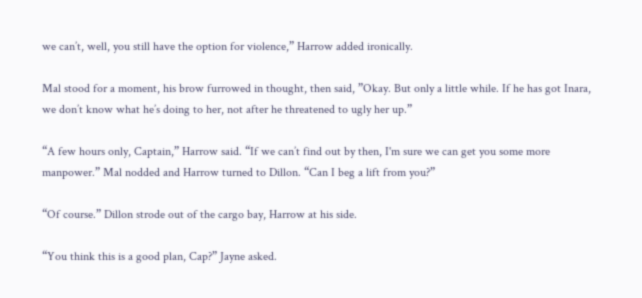we can’t, well, you still have the option for violence,” Harrow added ironically.

Mal stood for a moment, his brow furrowed in thought, then said, ”Okay. But only a little while. If he has got Inara, we don’t know what he’s doing to her, not after he threatened to ugly her up.”

“A few hours only, Captain,” Harrow said. “If we can’t find out by then, I'm sure we can get you some more manpower.” Mal nodded and Harrow turned to Dillon. “Can I beg a lift from you?”

“Of course.” Dillon strode out of the cargo bay, Harrow at his side.

“You think this is a good plan, Cap?” Jayne asked.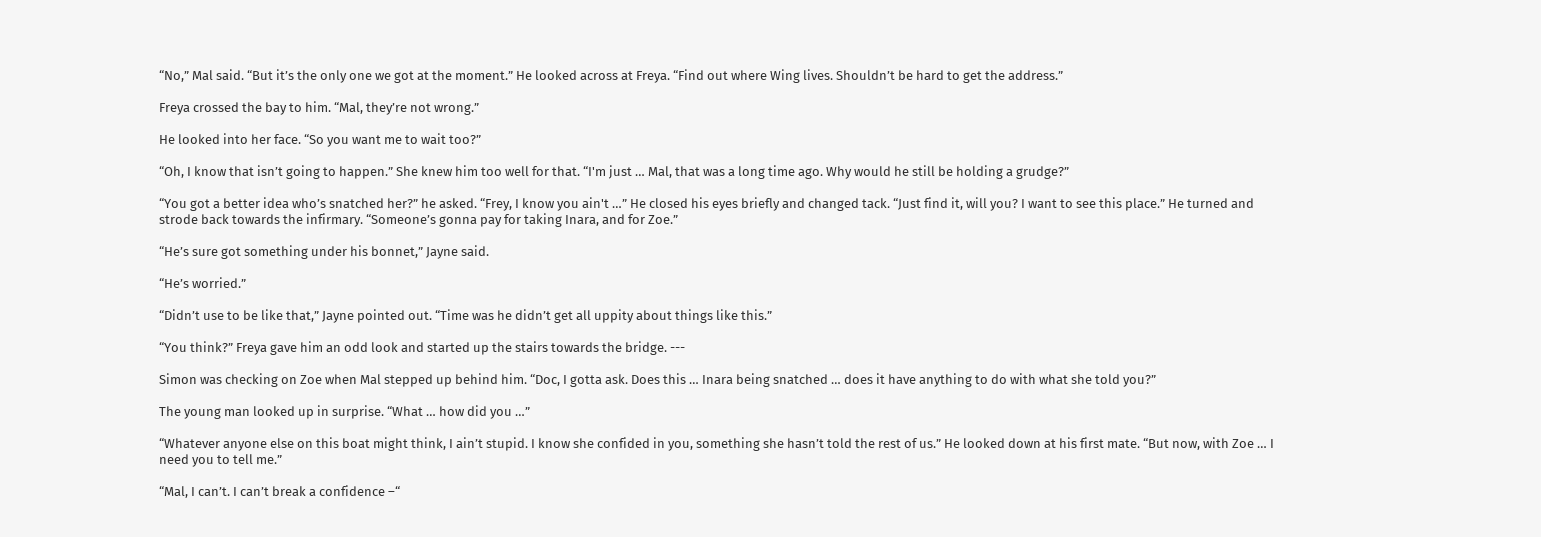“No,” Mal said. “But it’s the only one we got at the moment.” He looked across at Freya. “Find out where Wing lives. Shouldn’t be hard to get the address.”

Freya crossed the bay to him. “Mal, they’re not wrong.”

He looked into her face. “So you want me to wait too?”

“Oh, I know that isn’t going to happen.” She knew him too well for that. “I'm just … Mal, that was a long time ago. Why would he still be holding a grudge?”

“You got a better idea who’s snatched her?” he asked. “Frey, I know you ain't …” He closed his eyes briefly and changed tack. “Just find it, will you? I want to see this place.” He turned and strode back towards the infirmary. “Someone’s gonna pay for taking Inara, and for Zoe.”

“He’s sure got something under his bonnet,” Jayne said.

“He’s worried.”

“Didn’t use to be like that,” Jayne pointed out. “Time was he didn’t get all uppity about things like this.”

“You think?” Freya gave him an odd look and started up the stairs towards the bridge. ---

Simon was checking on Zoe when Mal stepped up behind him. “Doc, I gotta ask. Does this … Inara being snatched … does it have anything to do with what she told you?”

The young man looked up in surprise. “What … how did you …”

“Whatever anyone else on this boat might think, I ain’t stupid. I know she confided in you, something she hasn’t told the rest of us.” He looked down at his first mate. “But now, with Zoe … I need you to tell me.”

“Mal, I can’t. I can’t break a confidence –“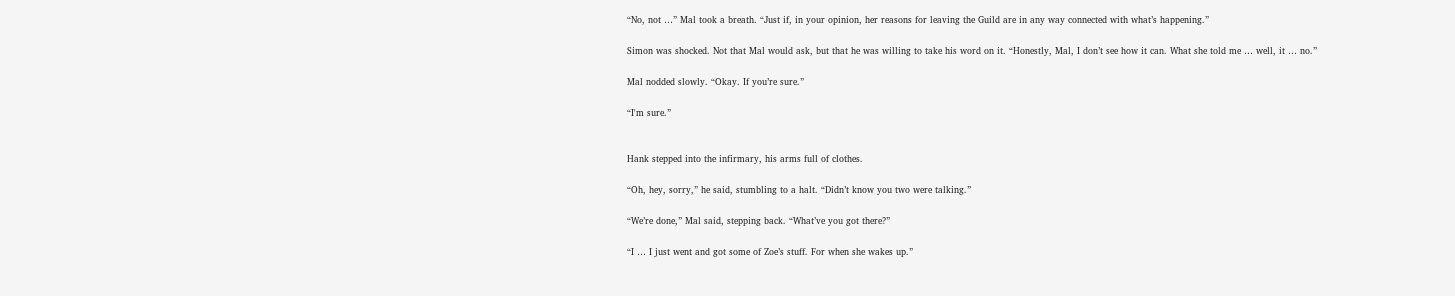“No, not …” Mal took a breath. “Just if, in your opinion, her reasons for leaving the Guild are in any way connected with what’s happening.”

Simon was shocked. Not that Mal would ask, but that he was willing to take his word on it. “Honestly, Mal, I don’t see how it can. What she told me … well, it … no.”

Mal nodded slowly. “Okay. If you’re sure.”

“I'm sure.”


Hank stepped into the infirmary, his arms full of clothes.

“Oh, hey, sorry,” he said, stumbling to a halt. “Didn’t know you two were talking.”

“We’re done,” Mal said, stepping back. “What’ve you got there?”

“I … I just went and got some of Zoe’s stuff. For when she wakes up.”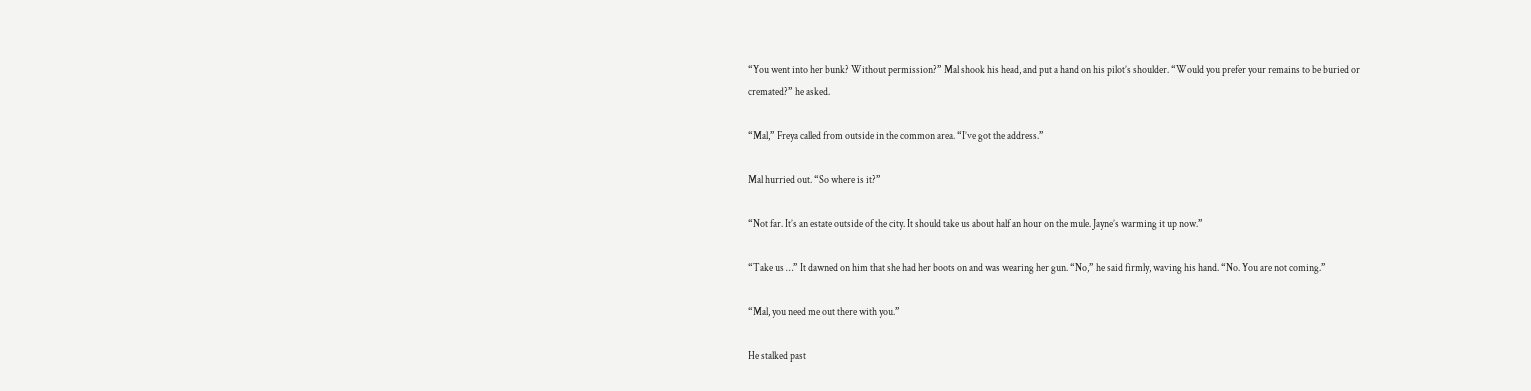“You went into her bunk? Without permission?” Mal shook his head, and put a hand on his pilot’s shoulder. “Would you prefer your remains to be buried or cremated?” he asked.

“Mal,” Freya called from outside in the common area. “I’ve got the address.”

Mal hurried out. “So where is it?”

“Not far. It’s an estate outside of the city. It should take us about half an hour on the mule. Jayne’s warming it up now.”

“Take us …” It dawned on him that she had her boots on and was wearing her gun. “No,” he said firmly, waving his hand. “No. You are not coming.”

“Mal, you need me out there with you.”

He stalked past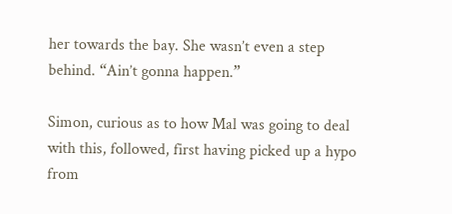her towards the bay. She wasn’t even a step behind. “Ain’t gonna happen.”

Simon, curious as to how Mal was going to deal with this, followed, first having picked up a hypo from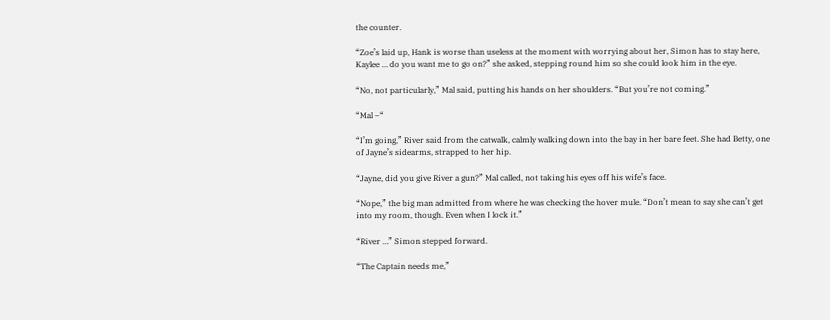the counter.

“Zoe’s laid up, Hank is worse than useless at the moment with worrying about her, Simon has to stay here, Kaylee … do you want me to go on?” she asked, stepping round him so she could look him in the eye.

“No, not particularly,” Mal said, putting his hands on her shoulders. “But you’re not coming.”

“Mal –“

“I’m going,” River said from the catwalk, calmly walking down into the bay in her bare feet. She had Betty, one of Jayne’s sidearms, strapped to her hip.

“Jayne, did you give River a gun?” Mal called, not taking his eyes off his wife’s face.

“Nope,” the big man admitted from where he was checking the hover mule. “Don’t mean to say she can’t get into my room, though. Even when I lock it.”

“River …” Simon stepped forward.

“The Captain needs me,”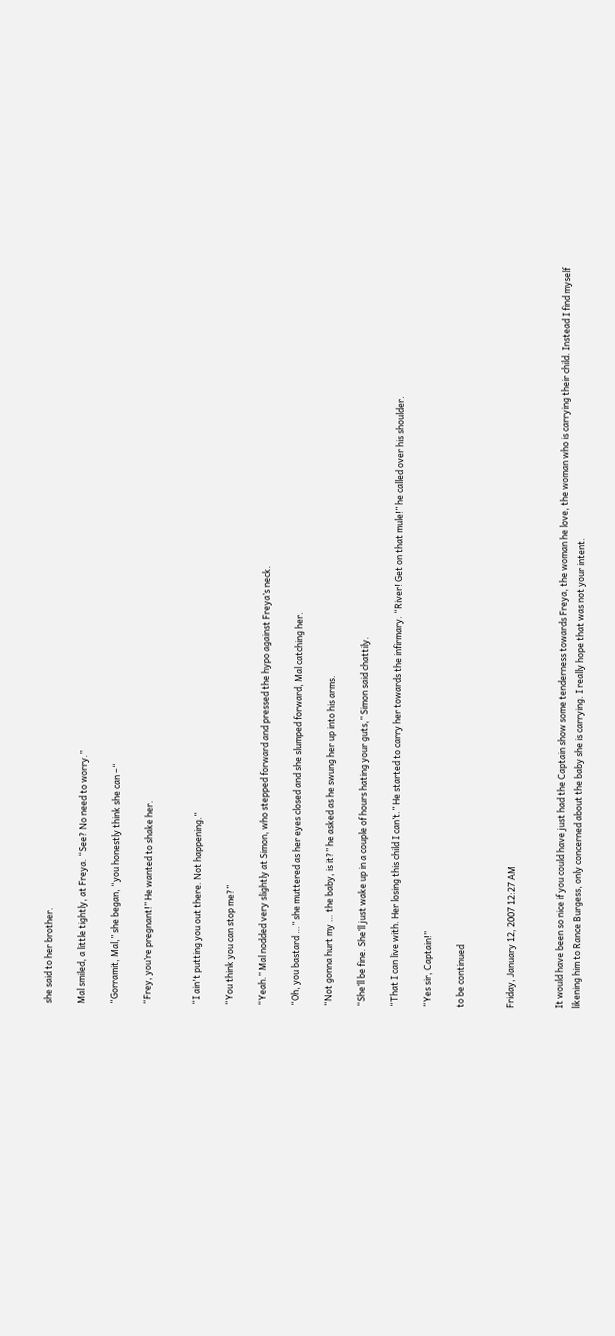she said to her brother.

Mal smiled, a little tightly, at Freya. “See? No need to worry.”

“Gorramit, Mal,” she began, “you honestly think she can –“

“Frey, you’re pregnant!” He wanted to shake her.


“I ain't putting you out there. Not happening.”

“You think you can stop me?”

“Yeah.” Mal nodded very slightly at Simon, who stepped forward and pressed the hypo against Freya’s neck.

“Oh, you bastard …” she muttered as her eyes closed and she slumped forward, Mal catching her.

“Not gonna hurt my … the baby, is it?” he asked as he swung her up into his arms.

“She’ll be fine. She’ll just wake up in a couple of hours hating your guts,” Simon said chattily.

“That I can live with. Her losing this child I can’t.” He started to carry her towards the infirmary. “River! Get on that mule!” he called over his shoulder.

“Yes sir, Captain!”

to be continued


Friday, January 12, 2007 12:27 AM


It would have been so nice if you could have just had the Captain show some tenderness towards Freya, the woman he love, the woman who is carrying their child. Instead I find myself likening him to Rance Burgess, only concerned about the baby she is carrying. I really hope that was not your intent.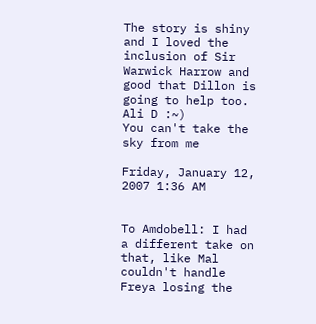The story is shiny and I loved the inclusion of Sir Warwick Harrow and good that Dillon is going to help too. Ali D :~)
You can't take the sky from me

Friday, January 12, 2007 1:36 AM


To Amdobell: I had a different take on that, like Mal couldn't handle Freya losing the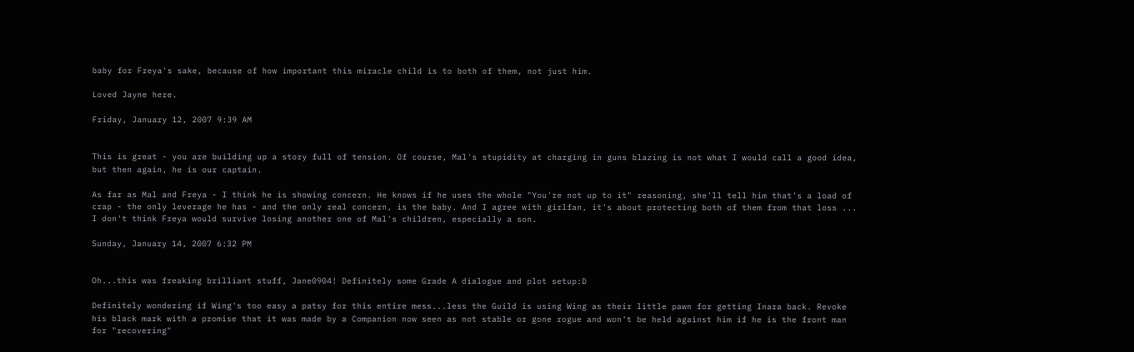baby for Freya's sake, because of how important this miracle child is to both of them, not just him.

Loved Jayne here.

Friday, January 12, 2007 9:39 AM


This is great - you are building up a story full of tension. Of course, Mal's stupidity at charging in guns blazing is not what I would call a good idea, but then again, he is our captain.

As far as Mal and Freya - I think he is showing concern. He knows if he uses the whole "You're not up to it" reasoning, she'll tell him that's a load of crap - the only leverage he has - and the only real concern, is the baby. And I agree with girlfan, it's about protecting both of them from that loss ... I don't think Freya would survive losing another one of Mal's children, especially a son.

Sunday, January 14, 2007 6:32 PM


Oh...this was freaking brilliant stuff, Jane0904! Definitely some Grade A dialogue and plot setup:D

Definitely wondering if Wing's too easy a patsy for this entire mess...less the Guild is using Wing as their little pawn for getting Inara back. Revoke his black mark with a promise that it was made by a Companion now seen as not stable or gone rogue and won't be held against him if he is the front man for "recovering"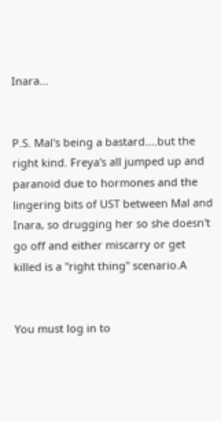Inara...


P.S. Mal's being a bastard....but the right kind. Freya's all jumped up and paranoid due to hormones and the lingering bits of UST between Mal and Inara, so drugging her so she doesn't go off and either miscarry or get killed is a "right thing" scenario.A


You must log in to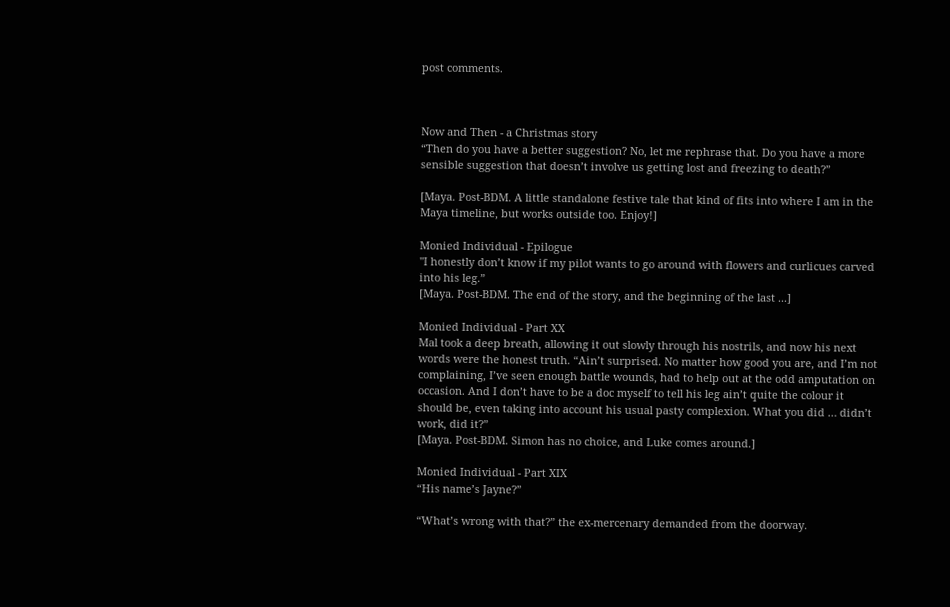post comments.



Now and Then - a Christmas story
“Then do you have a better suggestion? No, let me rephrase that. Do you have a more sensible suggestion that doesn’t involve us getting lost and freezing to death?”

[Maya. Post-BDM. A little standalone festive tale that kind of fits into where I am in the Maya timeline, but works outside too. Enjoy!]

Monied Individual - Epilogue
"I honestly don’t know if my pilot wants to go around with flowers and curlicues carved into his leg.”
[Maya. Post-BDM. The end of the story, and the beginning of the last ...]

Monied Individual - Part XX
Mal took a deep breath, allowing it out slowly through his nostrils, and now his next words were the honest truth. “Ain’t surprised. No matter how good you are, and I’m not complaining, I’ve seen enough battle wounds, had to help out at the odd amputation on occasion. And I don’t have to be a doc myself to tell his leg ain’t quite the colour it should be, even taking into account his usual pasty complexion. What you did … didn’t work, did it?”
[Maya. Post-BDM. Simon has no choice, and Luke comes around.]

Monied Individual - Part XIX
“His name’s Jayne?”

“What’s wrong with that?” the ex-mercenary demanded from the doorway.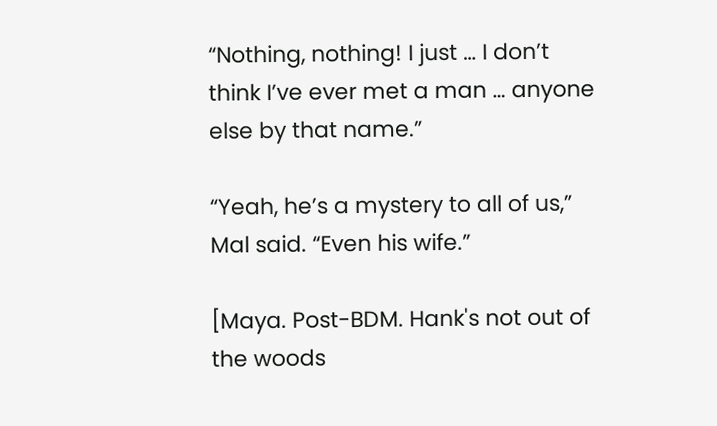“Nothing, nothing! I just … I don’t think I’ve ever met a man … anyone else by that name.”

“Yeah, he’s a mystery to all of us,” Mal said. “Even his wife.”

[Maya. Post-BDM. Hank's not out of the woods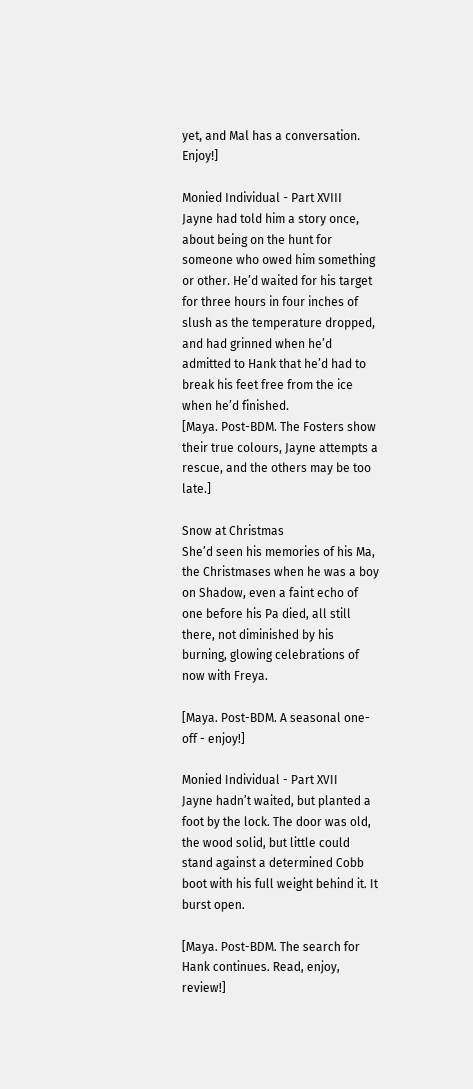yet, and Mal has a conversation. Enjoy!]

Monied Individual - Part XVIII
Jayne had told him a story once, about being on the hunt for someone who owed him something or other. He’d waited for his target for three hours in four inches of slush as the temperature dropped, and had grinned when he’d admitted to Hank that he’d had to break his feet free from the ice when he’d finished.
[Maya. Post-BDM. The Fosters show their true colours, Jayne attempts a rescue, and the others may be too late.]

Snow at Christmas
She’d seen his memories of his Ma, the Christmases when he was a boy on Shadow, even a faint echo of one before his Pa died, all still there, not diminished by his burning, glowing celebrations of now with Freya.

[Maya. Post-BDM. A seasonal one-off - enjoy!]

Monied Individual - Part XVII
Jayne hadn’t waited, but planted a foot by the lock. The door was old, the wood solid, but little could stand against a determined Cobb boot with his full weight behind it. It burst open.

[Maya. Post-BDM. The search for Hank continues. Read, enjoy, review!]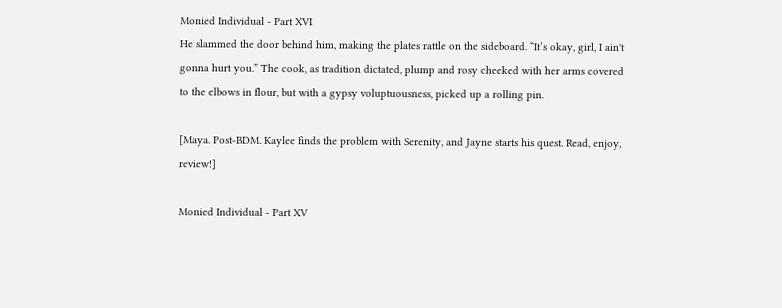Monied Individual - Part XVI
He slammed the door behind him, making the plates rattle on the sideboard. “It’s okay, girl, I ain't gonna hurt you.” The cook, as tradition dictated, plump and rosy cheeked with her arms covered to the elbows in flour, but with a gypsy voluptuousness, picked up a rolling pin.

[Maya. Post-BDM. Kaylee finds the problem with Serenity, and Jayne starts his quest. Read, enjoy, review!]

Monied Individual - Part XV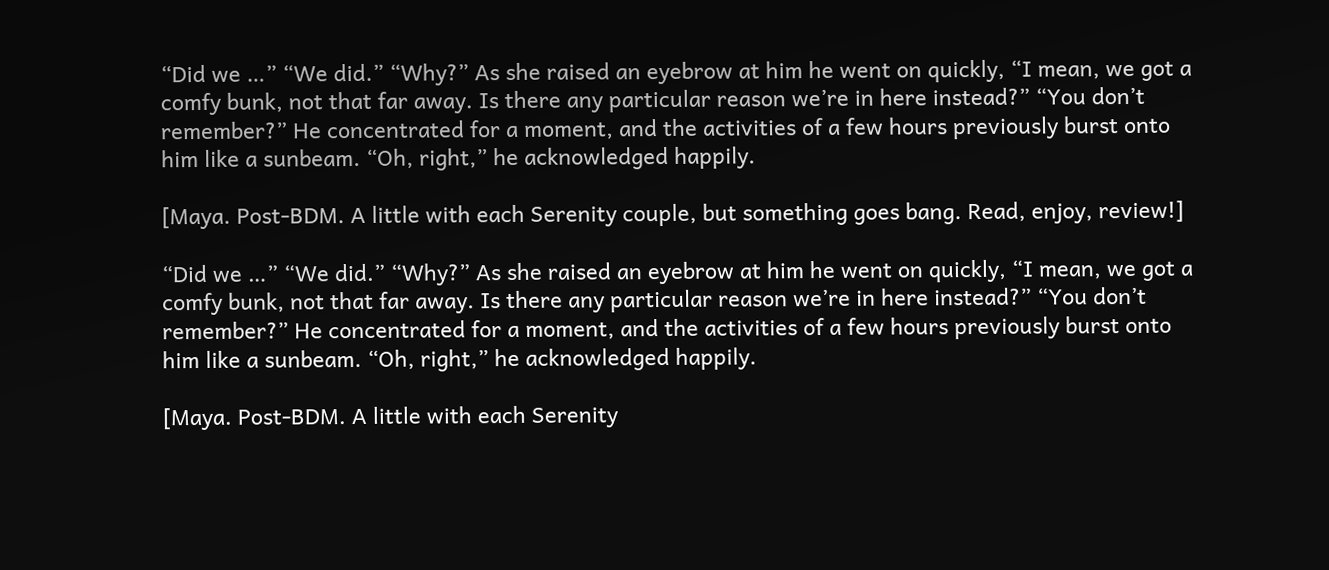“Did we …” “We did.” “Why?” As she raised an eyebrow at him he went on quickly, “I mean, we got a comfy bunk, not that far away. Is there any particular reason we’re in here instead?” “You don’t remember?” He concentrated for a moment, and the activities of a few hours previously burst onto him like a sunbeam. “Oh, right,” he acknowledged happily.

[Maya. Post-BDM. A little with each Serenity couple, but something goes bang. Read, enjoy, review!]

“Did we …” “We did.” “Why?” As she raised an eyebrow at him he went on quickly, “I mean, we got a comfy bunk, not that far away. Is there any particular reason we’re in here instead?” “You don’t remember?” He concentrated for a moment, and the activities of a few hours previously burst onto him like a sunbeam. “Oh, right,” he acknowledged happily.

[Maya. Post-BDM. A little with each Serenity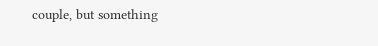couple, but something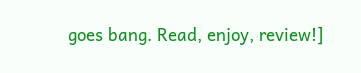goes bang. Read, enjoy, review!]